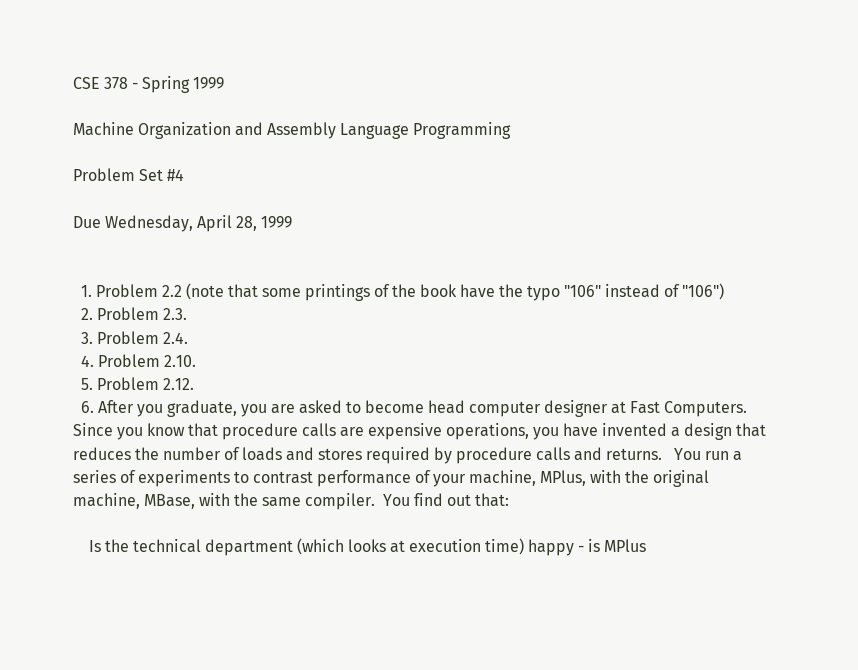CSE 378 - Spring 1999

Machine Organization and Assembly Language Programming

Problem Set #4

Due Wednesday, April 28, 1999


  1. Problem 2.2 (note that some printings of the book have the typo "106" instead of "106")
  2. Problem 2.3.
  3. Problem 2.4.
  4. Problem 2.10.
  5. Problem 2.12.
  6. After you graduate, you are asked to become head computer designer at Fast Computers.   Since you know that procedure calls are expensive operations, you have invented a design that reduces the number of loads and stores required by procedure calls and returns.   You run a series of experiments to contrast performance of your machine, MPlus, with the original machine, MBase, with the same compiler.  You find out that:

    Is the technical department (which looks at execution time) happy - is MPlus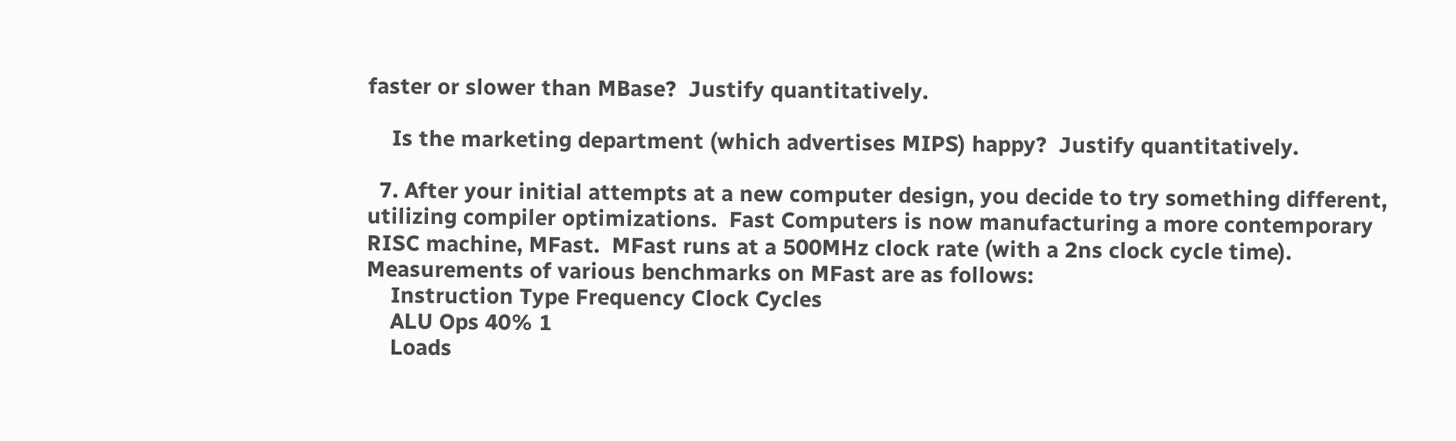faster or slower than MBase?  Justify quantitatively.

    Is the marketing department (which advertises MIPS) happy?  Justify quantitatively.

  7. After your initial attempts at a new computer design, you decide to try something different, utilizing compiler optimizations.  Fast Computers is now manufacturing a more contemporary RISC machine, MFast.  MFast runs at a 500MHz clock rate (with a 2ns clock cycle time).  Measurements of various benchmarks on MFast are as follows:
    Instruction Type Frequency Clock Cycles
    ALU Ops 40% 1
    Loads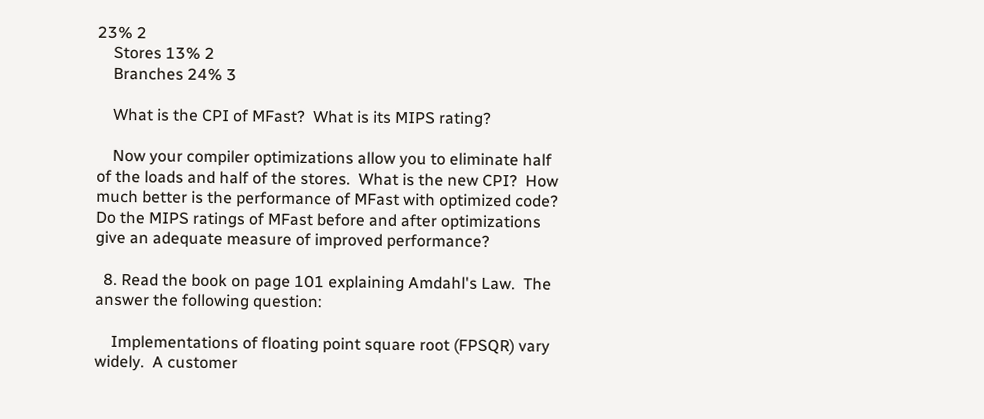23% 2
    Stores 13% 2
    Branches 24% 3

    What is the CPI of MFast?  What is its MIPS rating?

    Now your compiler optimizations allow you to eliminate half of the loads and half of the stores.  What is the new CPI?  How much better is the performance of MFast with optimized code?  Do the MIPS ratings of MFast before and after optimizations give an adequate measure of improved performance?

  8. Read the book on page 101 explaining Amdahl's Law.  The answer the following question:

    Implementations of floating point square root (FPSQR) vary widely.  A customer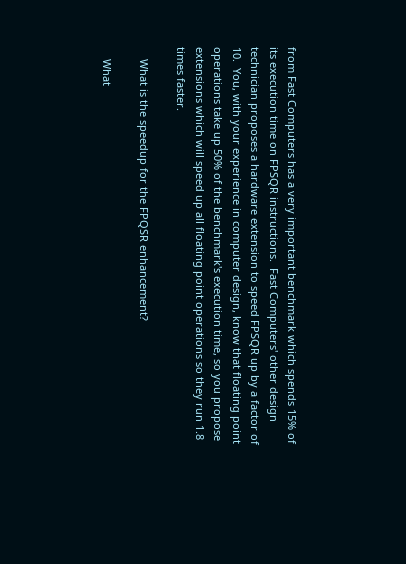from Fast Computers has a very important benchmark which spends 15% of its execution time on FPSQR instructions.  Fast Computers' other design technician proposes a hardware extension to speed FPSQR up by a factor of 10.  You, with your experience in computer design, know that floating point operations take up 50% of the benchmark's execution time, so you propose extensions which will speed up all floating point operations so they run 1.8 times faster.

    What is the speedup for the FPQSR enhancement?

    What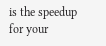is the speedup for your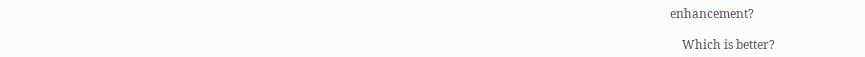enhancement?

    Which is better?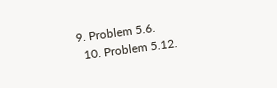9. Problem 5.6.
  10. Problem 5.12.